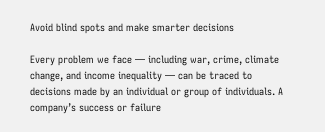Avoid blind spots and make smarter decisions

Every problem we face — including war, crime, climate change, and income inequality — can be traced to decisions made by an individual or group of individuals. A company’s success or failure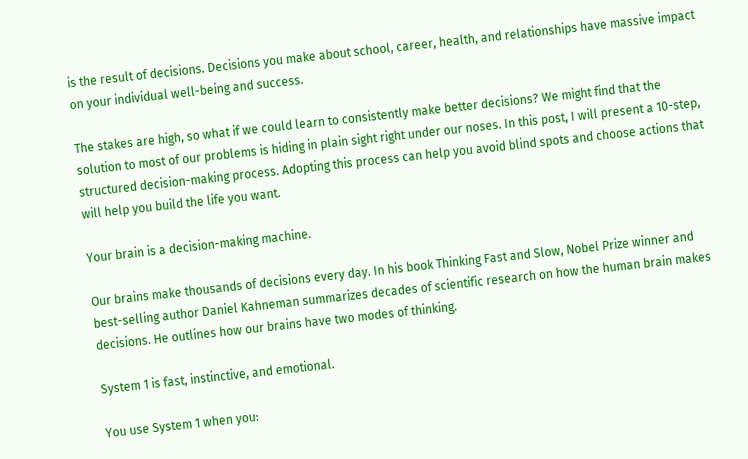is the result of decisions. Decisions you make about school, career, health, and relationships have massive impact on your individual well-being and success.

The stakes are high, so what if we could learn to consistently make better decisions? We might find that the solution to most of our problems is hiding in plain sight right under our noses. In this post, I will present a 10-step, structured decision-making process. Adopting this process can help you avoid blind spots and choose actions that will help you build the life you want.

Your brain is a decision-making machine.

Our brains make thousands of decisions every day. In his book Thinking Fast and Slow, Nobel Prize winner and best-selling author Daniel Kahneman summarizes decades of scientific research on how the human brain makes decisions. He outlines how our brains have two modes of thinking.

System 1 is fast, instinctive, and emotional.

You use System 1 when you: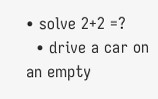• solve 2+2 =?
  • drive a car on an empty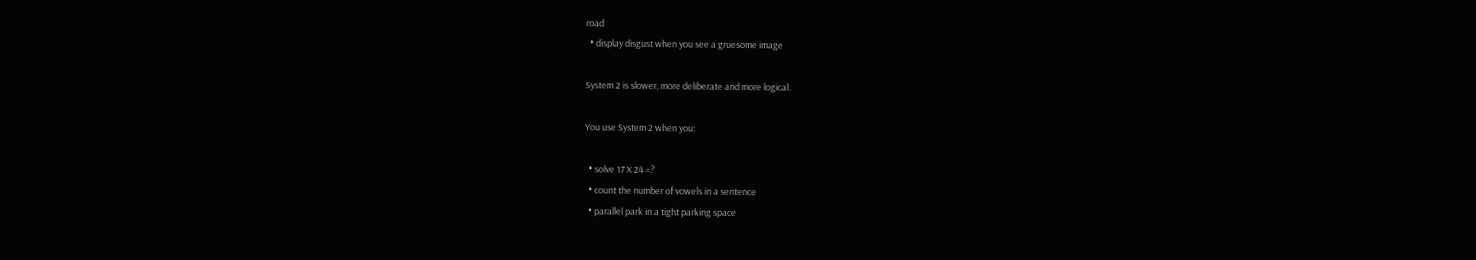road
  • display disgust when you see a gruesome image

System 2 is slower, more deliberate and more logical.

You use System 2 when you:

  • solve 17 X 24 =?
  • count the number of vowels in a sentence
  • parallel park in a tight parking space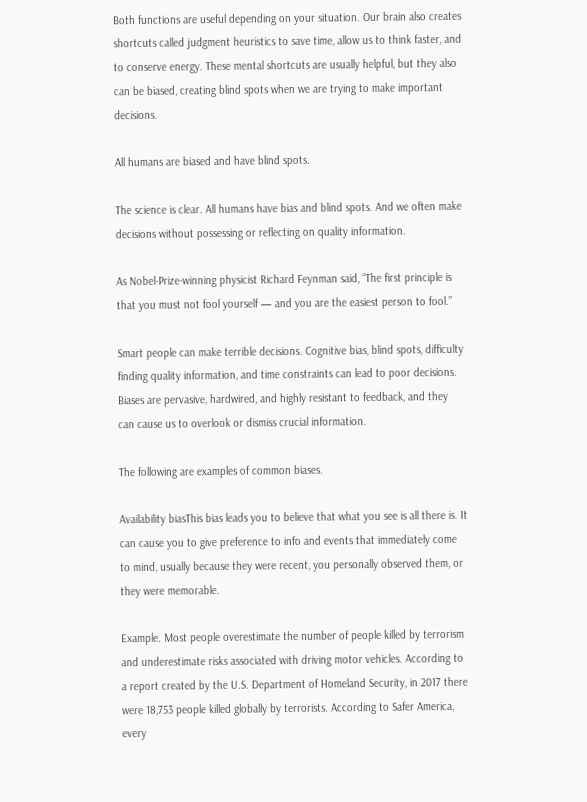Both functions are useful depending on your situation. Our brain also creates shortcuts called judgment heuristics to save time, allow us to think faster, and to conserve energy. These mental shortcuts are usually helpful, but they also can be biased, creating blind spots when we are trying to make important decisions.

All humans are biased and have blind spots.

The science is clear. All humans have bias and blind spots. And we often make decisions without possessing or reflecting on quality information.

As Nobel-Prize-winning physicist Richard Feynman said, “The first principle is that you must not fool yourself — and you are the easiest person to fool.”

Smart people can make terrible decisions. Cognitive bias, blind spots, difficulty finding quality information, and time constraints can lead to poor decisions. Biases are pervasive, hardwired, and highly resistant to feedback, and they can cause us to overlook or dismiss crucial information.

The following are examples of common biases.

Availability biasThis bias leads you to believe that what you see is all there is. It can cause you to give preference to info and events that immediately come to mind, usually because they were recent, you personally observed them, or they were memorable.

Example. Most people overestimate the number of people killed by terrorism and underestimate risks associated with driving motor vehicles. According to a report created by the U.S. Department of Homeland Security, in 2017 there were 18,753 people killed globally by terrorists. According to Safer America, every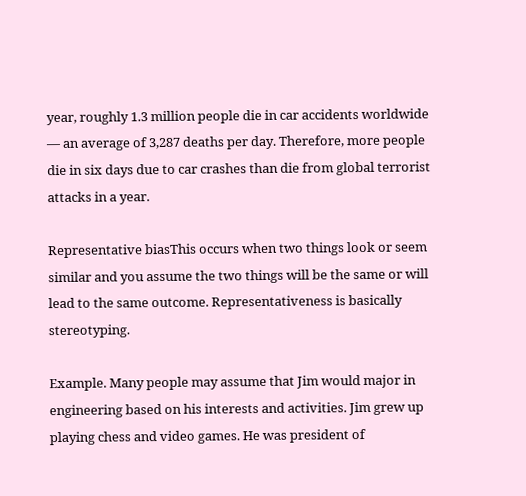year, roughly 1.3 million people die in car accidents worldwide — an average of 3,287 deaths per day. Therefore, more people die in six days due to car crashes than die from global terrorist attacks in a year.

Representative biasThis occurs when two things look or seem similar and you assume the two things will be the same or will lead to the same outcome. Representativeness is basically stereotyping.

Example. Many people may assume that Jim would major in engineering based on his interests and activities. Jim grew up playing chess and video games. He was president of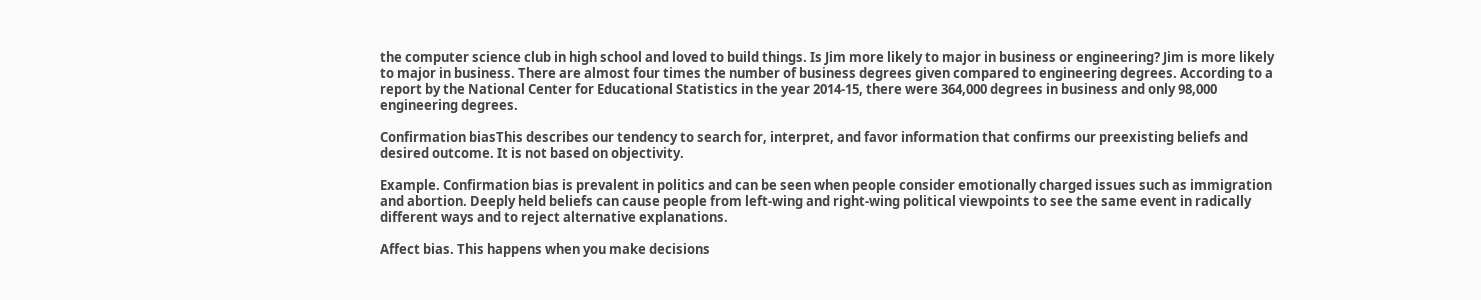the computer science club in high school and loved to build things. Is Jim more likely to major in business or engineering? Jim is more likely to major in business. There are almost four times the number of business degrees given compared to engineering degrees. According to a report by the National Center for Educational Statistics in the year 2014-15, there were 364,000 degrees in business and only 98,000 engineering degrees.

Confirmation biasThis describes our tendency to search for, interpret, and favor information that confirms our preexisting beliefs and desired outcome. It is not based on objectivity.

Example. Confirmation bias is prevalent in politics and can be seen when people consider emotionally charged issues such as immigration and abortion. Deeply held beliefs can cause people from left-wing and right-wing political viewpoints to see the same event in radically different ways and to reject alternative explanations.

Affect bias. This happens when you make decisions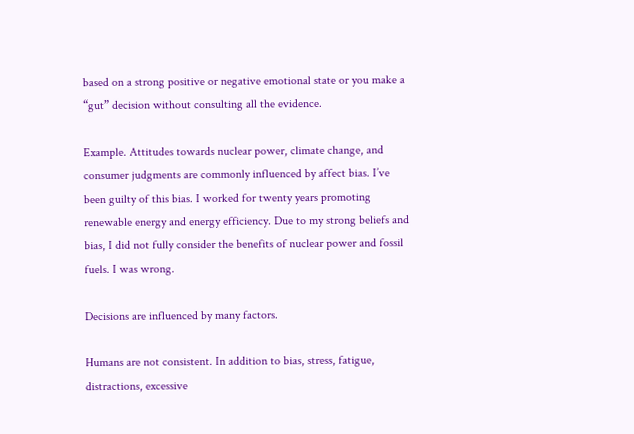based on a strong positive or negative emotional state or you make a “gut” decision without consulting all the evidence.

Example. Attitudes towards nuclear power, climate change, and consumer judgments are commonly influenced by affect bias. I’ve been guilty of this bias. I worked for twenty years promoting renewable energy and energy efficiency. Due to my strong beliefs and bias, I did not fully consider the benefits of nuclear power and fossil fuels. I was wrong.

Decisions are influenced by many factors.

Humans are not consistent. In addition to bias, stress, fatigue, distractions, excessive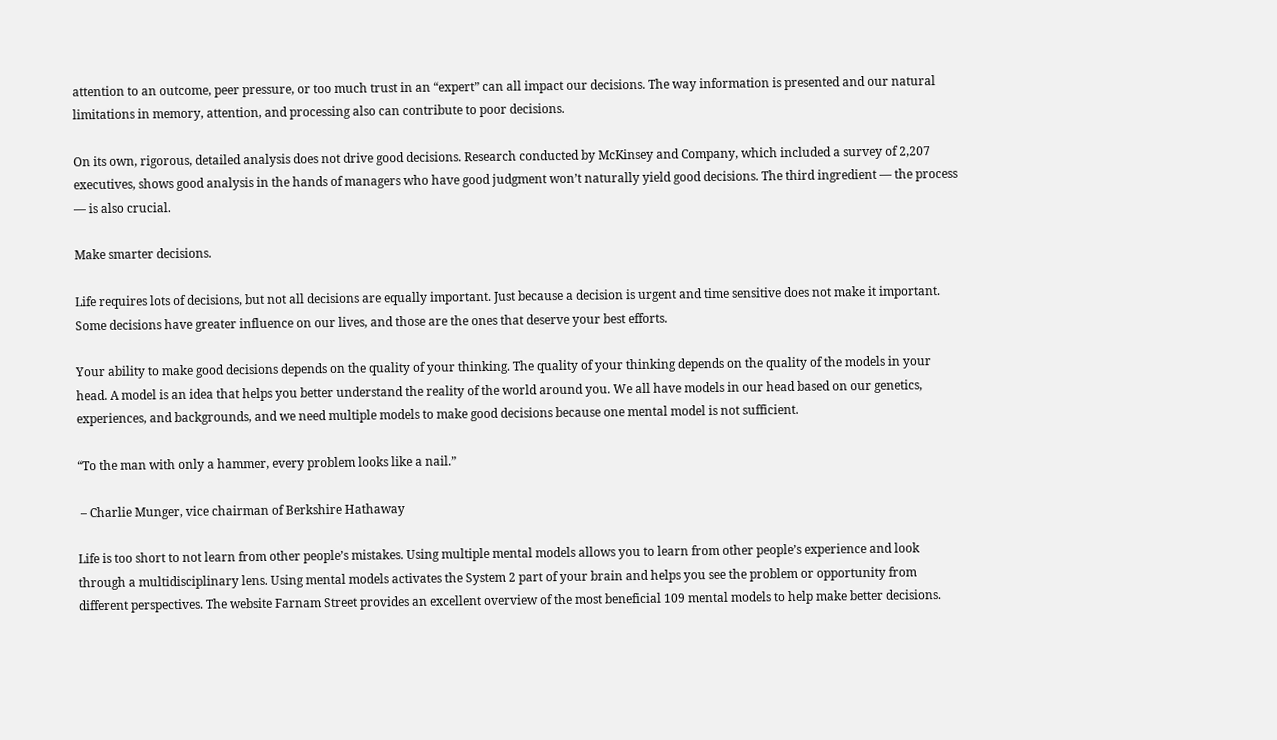attention to an outcome, peer pressure, or too much trust in an “expert” can all impact our decisions. The way information is presented and our natural limitations in memory, attention, and processing also can contribute to poor decisions.

On its own, rigorous, detailed analysis does not drive good decisions. Research conducted by McKinsey and Company, which included a survey of 2,207 executives, shows good analysis in the hands of managers who have good judgment won’t naturally yield good decisions. The third ingredient — the process — is also crucial.

Make smarter decisions.

Life requires lots of decisions, but not all decisions are equally important. Just because a decision is urgent and time sensitive does not make it important. Some decisions have greater influence on our lives, and those are the ones that deserve your best efforts.

Your ability to make good decisions depends on the quality of your thinking. The quality of your thinking depends on the quality of the models in your head. A model is an idea that helps you better understand the reality of the world around you. We all have models in our head based on our genetics, experiences, and backgrounds, and we need multiple models to make good decisions because one mental model is not sufficient.

“To the man with only a hammer, every problem looks like a nail.”

 – Charlie Munger, vice chairman of Berkshire Hathaway

Life is too short to not learn from other people’s mistakes. Using multiple mental models allows you to learn from other people’s experience and look through a multidisciplinary lens. Using mental models activates the System 2 part of your brain and helps you see the problem or opportunity from different perspectives. The website Farnam Street provides an excellent overview of the most beneficial 109 mental models to help make better decisions.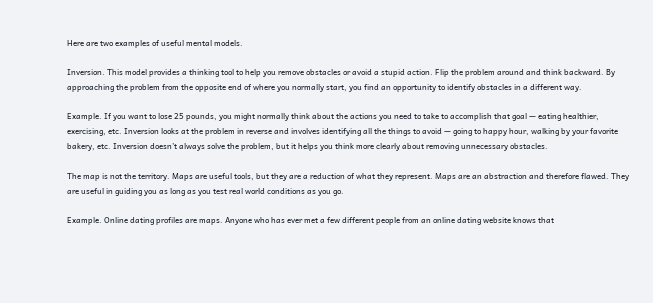Here are two examples of useful mental models.

Inversion. This model provides a thinking tool to help you remove obstacles or avoid a stupid action. Flip the problem around and think backward. By approaching the problem from the opposite end of where you normally start, you find an opportunity to identify obstacles in a different way.

Example. If you want to lose 25 pounds, you might normally think about the actions you need to take to accomplish that goal — eating healthier, exercising, etc. Inversion looks at the problem in reverse and involves identifying all the things to avoid — going to happy hour, walking by your favorite bakery, etc. Inversion doesn’t always solve the problem, but it helps you think more clearly about removing unnecessary obstacles.

The map is not the territory. Maps are useful tools, but they are a reduction of what they represent. Maps are an abstraction and therefore flawed. They are useful in guiding you as long as you test real world conditions as you go.

Example. Online dating profiles are maps. Anyone who has ever met a few different people from an online dating website knows that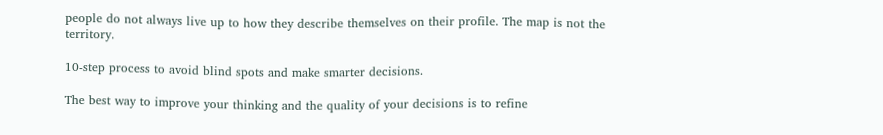people do not always live up to how they describe themselves on their profile. The map is not the territory.

10-step process to avoid blind spots and make smarter decisions.

The best way to improve your thinking and the quality of your decisions is to refine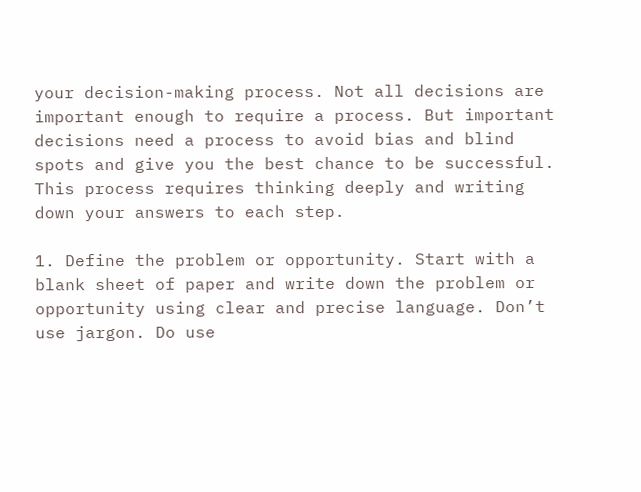your decision-making process. Not all decisions are important enough to require a process. But important decisions need a process to avoid bias and blind spots and give you the best chance to be successful. This process requires thinking deeply and writing down your answers to each step.

1. Define the problem or opportunity. Start with a blank sheet of paper and write down the problem or opportunity using clear and precise language. Don’t use jargon. Do use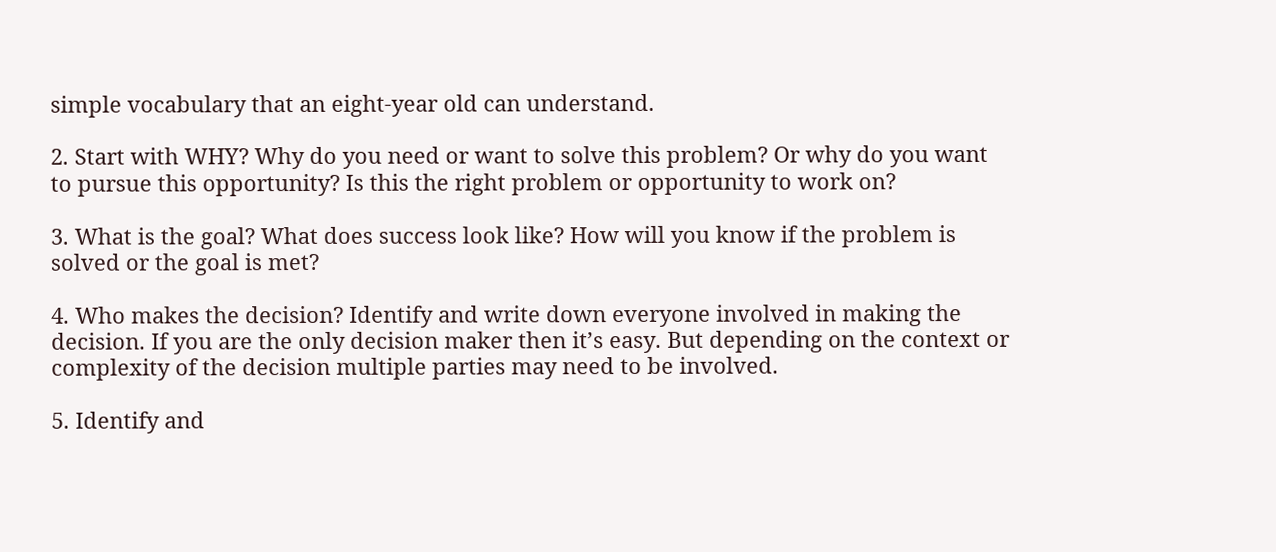simple vocabulary that an eight-year old can understand.

2. Start with WHY? Why do you need or want to solve this problem? Or why do you want to pursue this opportunity? Is this the right problem or opportunity to work on?

3. What is the goal? What does success look like? How will you know if the problem is solved or the goal is met?

4. Who makes the decision? Identify and write down everyone involved in making the decision. If you are the only decision maker then it’s easy. But depending on the context or complexity of the decision multiple parties may need to be involved.

5. Identify and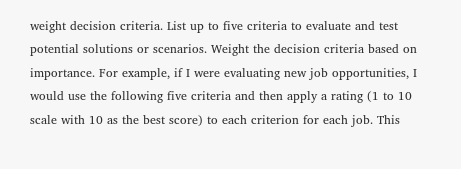weight decision criteria. List up to five criteria to evaluate and test potential solutions or scenarios. Weight the decision criteria based on importance. For example, if I were evaluating new job opportunities, I would use the following five criteria and then apply a rating (1 to 10 scale with 10 as the best score) to each criterion for each job. This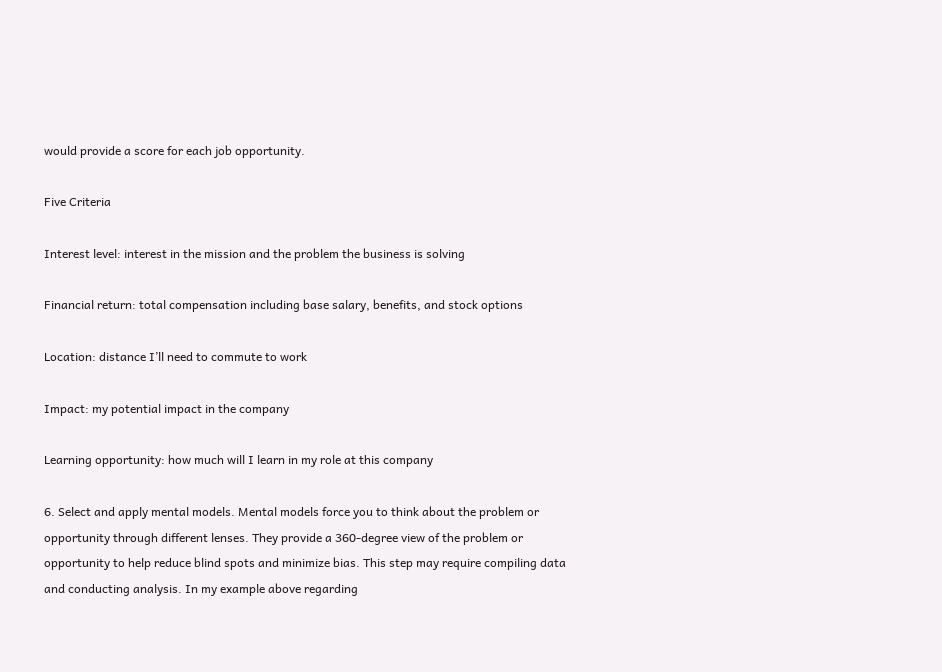would provide a score for each job opportunity.

Five Criteria

Interest level: interest in the mission and the problem the business is solving

Financial return: total compensation including base salary, benefits, and stock options

Location: distance I’ll need to commute to work

Impact: my potential impact in the company

Learning opportunity: how much will I learn in my role at this company

6. Select and apply mental models. Mental models force you to think about the problem or opportunity through different lenses. They provide a 360-degree view of the problem or opportunity to help reduce blind spots and minimize bias. This step may require compiling data and conducting analysis. In my example above regarding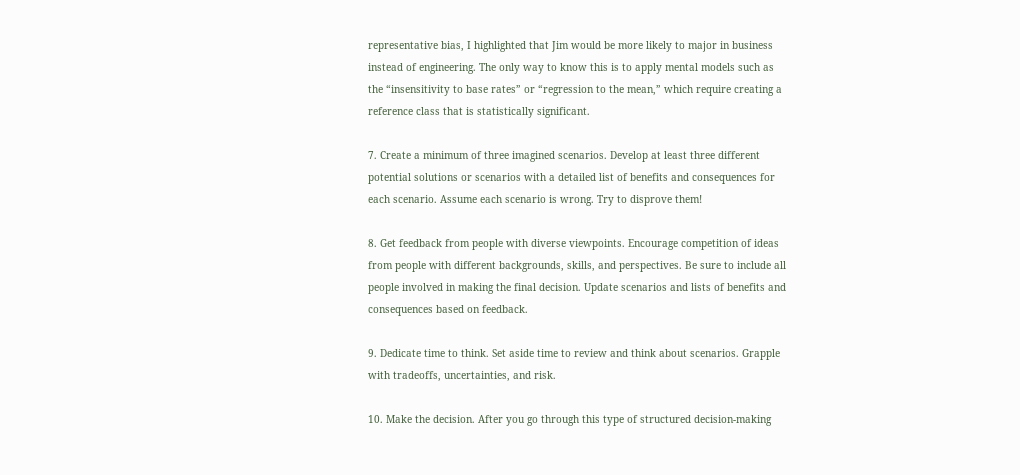representative bias, I highlighted that Jim would be more likely to major in business instead of engineering. The only way to know this is to apply mental models such as the “insensitivity to base rates” or “regression to the mean,” which require creating a reference class that is statistically significant.

7. Create a minimum of three imagined scenarios. Develop at least three different potential solutions or scenarios with a detailed list of benefits and consequences for each scenario. Assume each scenario is wrong. Try to disprove them!

8. Get feedback from people with diverse viewpoints. Encourage competition of ideas from people with different backgrounds, skills, and perspectives. Be sure to include all people involved in making the final decision. Update scenarios and lists of benefits and consequences based on feedback.

9. Dedicate time to think. Set aside time to review and think about scenarios. Grapple with tradeoffs, uncertainties, and risk.

10. Make the decision. After you go through this type of structured decision-making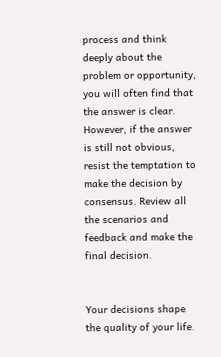process and think deeply about the problem or opportunity, you will often find that the answer is clear. However, if the answer is still not obvious, resist the temptation to make the decision by consensus. Review all the scenarios and feedback and make the final decision.


Your decisions shape the quality of your life.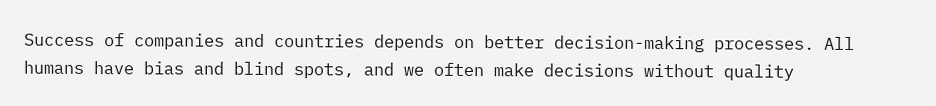Success of companies and countries depends on better decision-making processes. All humans have bias and blind spots, and we often make decisions without quality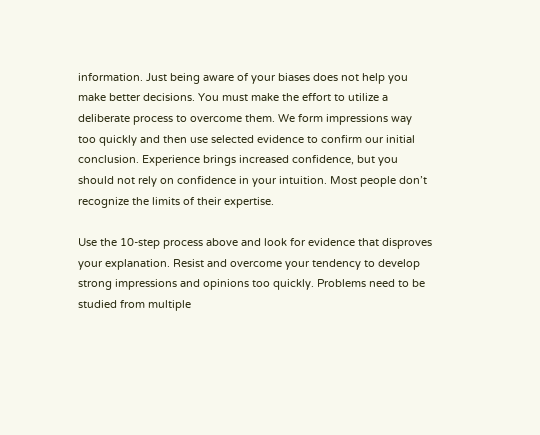information. Just being aware of your biases does not help you make better decisions. You must make the effort to utilize a deliberate process to overcome them. We form impressions way too quickly and then use selected evidence to confirm our initial conclusion. Experience brings increased confidence, but you should not rely on confidence in your intuition. Most people don’t recognize the limits of their expertise.

Use the 10-step process above and look for evidence that disproves your explanation. Resist and overcome your tendency to develop strong impressions and opinions too quickly. Problems need to be studied from multiple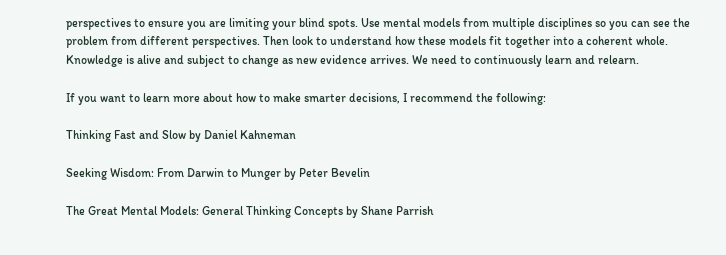perspectives to ensure you are limiting your blind spots. Use mental models from multiple disciplines so you can see the problem from different perspectives. Then look to understand how these models fit together into a coherent whole. Knowledge is alive and subject to change as new evidence arrives. We need to continuously learn and relearn.

If you want to learn more about how to make smarter decisions, I recommend the following:

Thinking Fast and Slow by Daniel Kahneman

Seeking Wisdom: From Darwin to Munger by Peter Bevelin

The Great Mental Models: General Thinking Concepts by Shane Parrish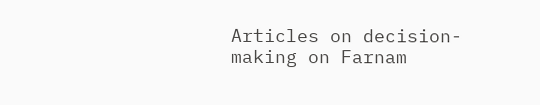Articles on decision-making on Farnam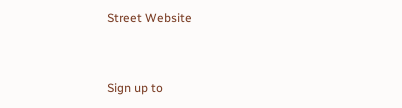Street Website


Sign up to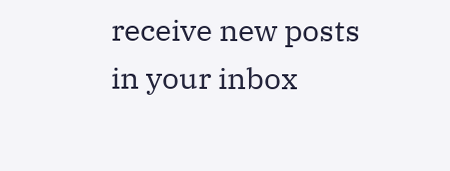receive new posts in your inbox